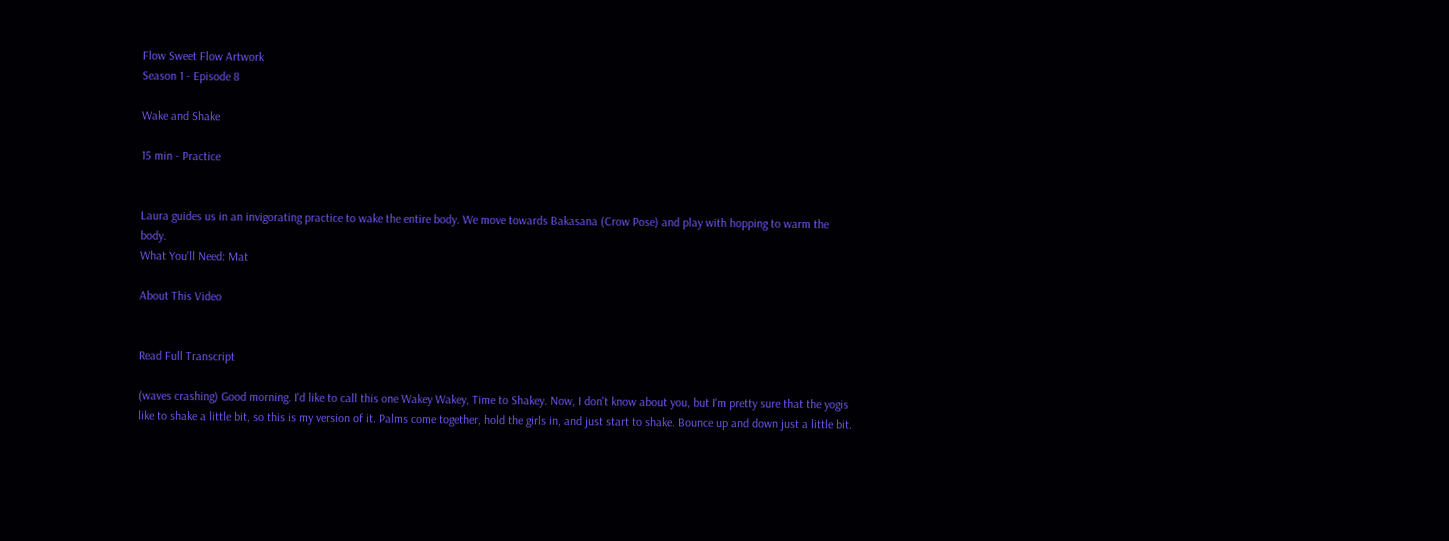Flow Sweet Flow Artwork
Season 1 - Episode 8

Wake and Shake

15 min - Practice


Laura guides us in an invigorating practice to wake the entire body. We move towards Bakasana (Crow Pose) and play with hopping to warm the body.
What You'll Need: Mat

About This Video


Read Full Transcript

(waves crashing) Good morning. I'd like to call this one Wakey Wakey, Time to Shakey. Now, I don't know about you, but I'm pretty sure that the yogis like to shake a little bit, so this is my version of it. Palms come together, hold the girls in, and just start to shake. Bounce up and down just a little bit.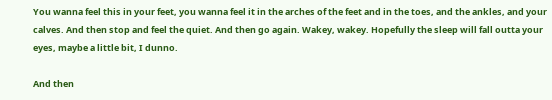You wanna feel this in your feet, you wanna feel it in the arches of the feet and in the toes, and the ankles, and your calves. And then stop and feel the quiet. And then go again. Wakey, wakey. Hopefully the sleep will fall outta your eyes, maybe a little bit, I dunno.

And then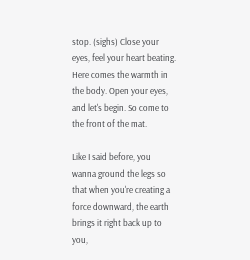stop. (sighs) Close your eyes, feel your heart beating. Here comes the warmth in the body. Open your eyes, and let's begin. So come to the front of the mat.

Like I said before, you wanna ground the legs so that when you're creating a force downward, the earth brings it right back up to you,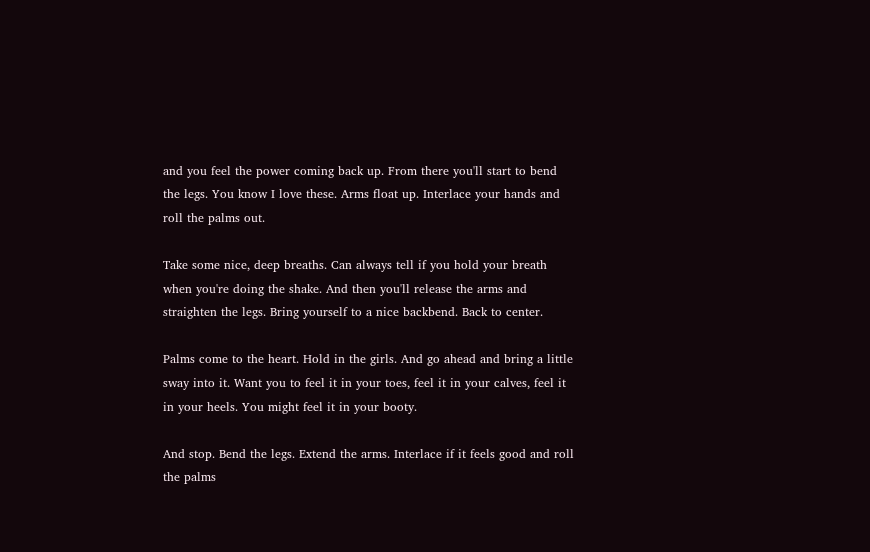and you feel the power coming back up. From there you'll start to bend the legs. You know I love these. Arms float up. Interlace your hands and roll the palms out.

Take some nice, deep breaths. Can always tell if you hold your breath when you're doing the shake. And then you'll release the arms and straighten the legs. Bring yourself to a nice backbend. Back to center.

Palms come to the heart. Hold in the girls. And go ahead and bring a little sway into it. Want you to feel it in your toes, feel it in your calves, feel it in your heels. You might feel it in your booty.

And stop. Bend the legs. Extend the arms. Interlace if it feels good and roll the palms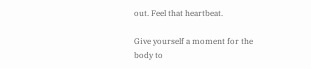out. Feel that heartbeat.

Give yourself a moment for the body to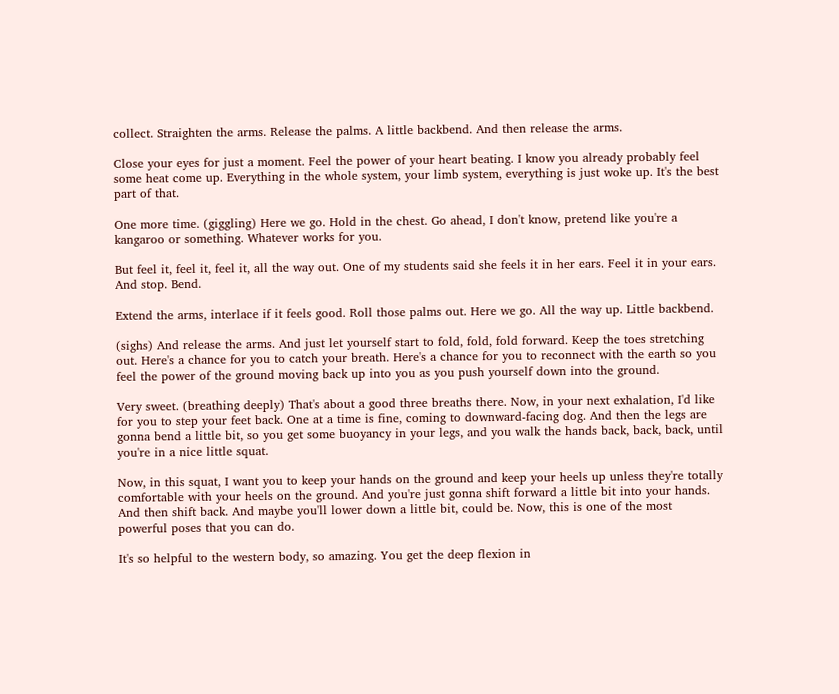collect. Straighten the arms. Release the palms. A little backbend. And then release the arms.

Close your eyes for just a moment. Feel the power of your heart beating. I know you already probably feel some heat come up. Everything in the whole system, your limb system, everything is just woke up. It's the best part of that.

One more time. (giggling) Here we go. Hold in the chest. Go ahead, I don't know, pretend like you're a kangaroo or something. Whatever works for you.

But feel it, feel it, feel it, all the way out. One of my students said she feels it in her ears. Feel it in your ears. And stop. Bend.

Extend the arms, interlace if it feels good. Roll those palms out. Here we go. All the way up. Little backbend.

(sighs) And release the arms. And just let yourself start to fold, fold, fold forward. Keep the toes stretching out. Here's a chance for you to catch your breath. Here's a chance for you to reconnect with the earth so you feel the power of the ground moving back up into you as you push yourself down into the ground.

Very sweet. (breathing deeply) That's about a good three breaths there. Now, in your next exhalation, I'd like for you to step your feet back. One at a time is fine, coming to downward-facing dog. And then the legs are gonna bend a little bit, so you get some buoyancy in your legs, and you walk the hands back, back, back, until you're in a nice little squat.

Now, in this squat, I want you to keep your hands on the ground and keep your heels up unless they're totally comfortable with your heels on the ground. And you're just gonna shift forward a little bit into your hands. And then shift back. And maybe you'll lower down a little bit, could be. Now, this is one of the most powerful poses that you can do.

It's so helpful to the western body, so amazing. You get the deep flexion in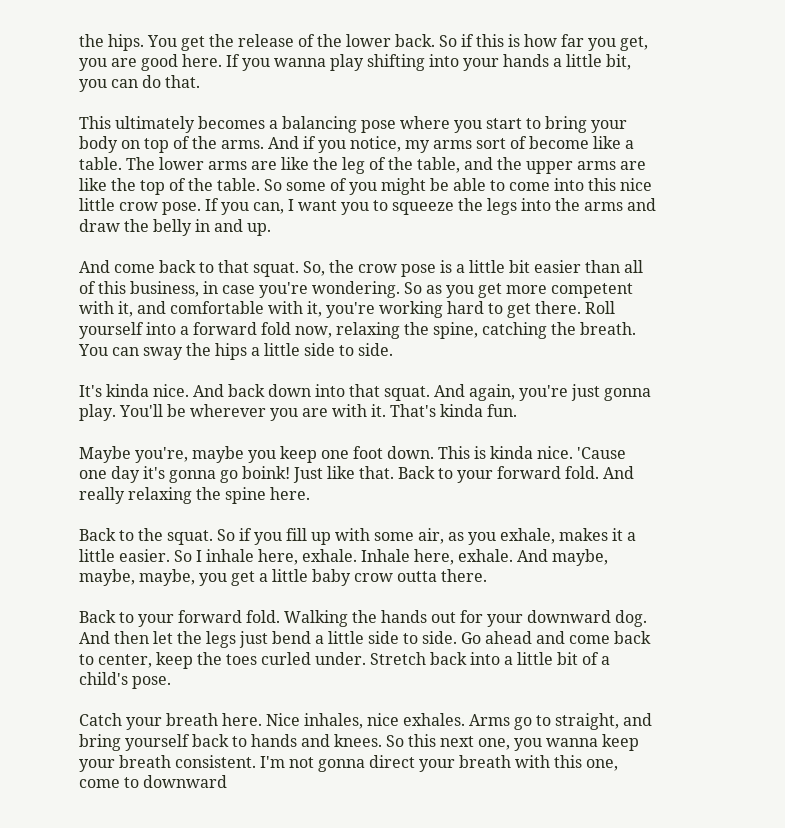the hips. You get the release of the lower back. So if this is how far you get, you are good here. If you wanna play shifting into your hands a little bit, you can do that.

This ultimately becomes a balancing pose where you start to bring your body on top of the arms. And if you notice, my arms sort of become like a table. The lower arms are like the leg of the table, and the upper arms are like the top of the table. So some of you might be able to come into this nice little crow pose. If you can, I want you to squeeze the legs into the arms and draw the belly in and up.

And come back to that squat. So, the crow pose is a little bit easier than all of this business, in case you're wondering. So as you get more competent with it, and comfortable with it, you're working hard to get there. Roll yourself into a forward fold now, relaxing the spine, catching the breath. You can sway the hips a little side to side.

It's kinda nice. And back down into that squat. And again, you're just gonna play. You'll be wherever you are with it. That's kinda fun.

Maybe you're, maybe you keep one foot down. This is kinda nice. 'Cause one day it's gonna go boink! Just like that. Back to your forward fold. And really relaxing the spine here.

Back to the squat. So if you fill up with some air, as you exhale, makes it a little easier. So I inhale here, exhale. Inhale here, exhale. And maybe, maybe, maybe, you get a little baby crow outta there.

Back to your forward fold. Walking the hands out for your downward dog. And then let the legs just bend a little side to side. Go ahead and come back to center, keep the toes curled under. Stretch back into a little bit of a child's pose.

Catch your breath here. Nice inhales, nice exhales. Arms go to straight, and bring yourself back to hands and knees. So this next one, you wanna keep your breath consistent. I'm not gonna direct your breath with this one, come to downward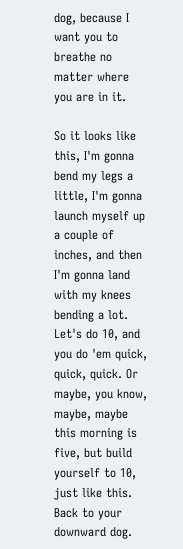dog, because I want you to breathe no matter where you are in it.

So it looks like this, I'm gonna bend my legs a little, I'm gonna launch myself up a couple of inches, and then I'm gonna land with my knees bending a lot. Let's do 10, and you do 'em quick, quick, quick. Or maybe, you know, maybe, maybe this morning is five, but build yourself to 10, just like this. Back to your downward dog.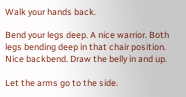Walk your hands back.

Bend your legs deep. A nice warrior. Both legs bending deep in that chair position. Nice backbend. Draw the belly in and up.

Let the arms go to the side.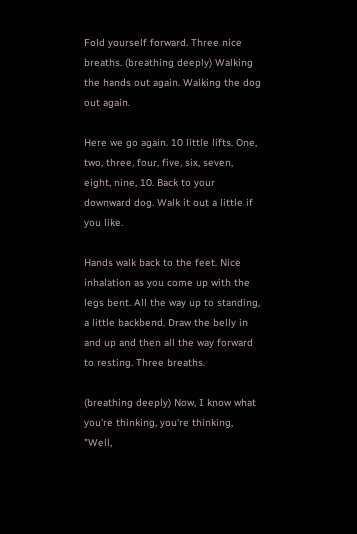Fold yourself forward. Three nice breaths. (breathing deeply) Walking the hands out again. Walking the dog out again.

Here we go again. 10 little lifts. One, two, three, four, five, six, seven, eight, nine, 10. Back to your downward dog. Walk it out a little if you like.

Hands walk back to the feet. Nice inhalation as you come up with the legs bent. All the way up to standing, a little backbend. Draw the belly in and up and then all the way forward to resting. Three breaths.

(breathing deeply) Now, I know what you're thinking, you're thinking, "Well,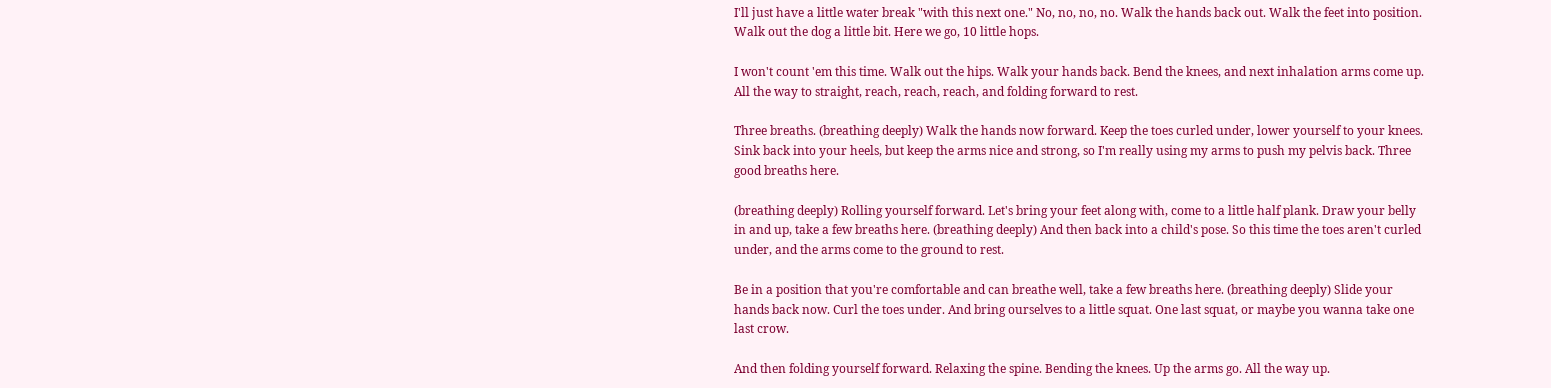I'll just have a little water break "with this next one." No, no, no, no. Walk the hands back out. Walk the feet into position. Walk out the dog a little bit. Here we go, 10 little hops.

I won't count 'em this time. Walk out the hips. Walk your hands back. Bend the knees, and next inhalation arms come up. All the way to straight, reach, reach, reach, and folding forward to rest.

Three breaths. (breathing deeply) Walk the hands now forward. Keep the toes curled under, lower yourself to your knees. Sink back into your heels, but keep the arms nice and strong, so I'm really using my arms to push my pelvis back. Three good breaths here.

(breathing deeply) Rolling yourself forward. Let's bring your feet along with, come to a little half plank. Draw your belly in and up, take a few breaths here. (breathing deeply) And then back into a child's pose. So this time the toes aren't curled under, and the arms come to the ground to rest.

Be in a position that you're comfortable and can breathe well, take a few breaths here. (breathing deeply) Slide your hands back now. Curl the toes under. And bring ourselves to a little squat. One last squat, or maybe you wanna take one last crow.

And then folding yourself forward. Relaxing the spine. Bending the knees. Up the arms go. All the way up.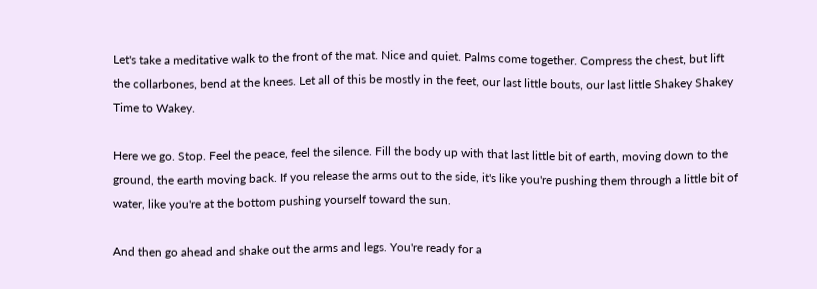Let's take a meditative walk to the front of the mat. Nice and quiet. Palms come together. Compress the chest, but lift the collarbones, bend at the knees. Let all of this be mostly in the feet, our last little bouts, our last little Shakey Shakey Time to Wakey.

Here we go. Stop. Feel the peace, feel the silence. Fill the body up with that last little bit of earth, moving down to the ground, the earth moving back. If you release the arms out to the side, it's like you're pushing them through a little bit of water, like you're at the bottom pushing yourself toward the sun.

And then go ahead and shake out the arms and legs. You're ready for a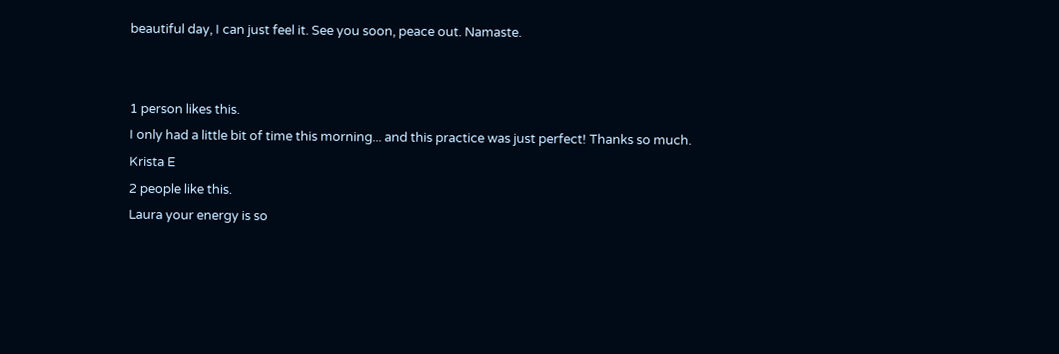beautiful day, I can just feel it. See you soon, peace out. Namaste.


1 person likes this.
I only had a little bit of time this morning... and this practice was just perfect! Thanks so much.
Krista E
2 people like this.
Laura your energy is so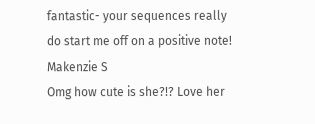fantastic- your sequences really do start me off on a positive note!
Makenzie S
Omg how cute is she?!? Love her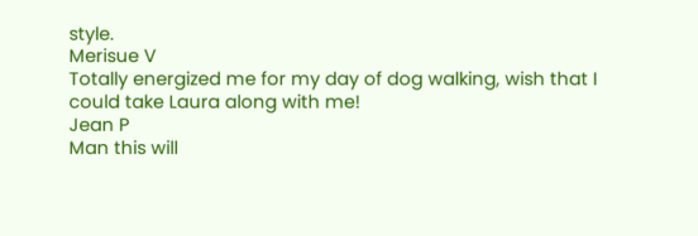style.
Merisue V
Totally energized me for my day of dog walking, wish that I could take Laura along with me!
Jean P
Man this will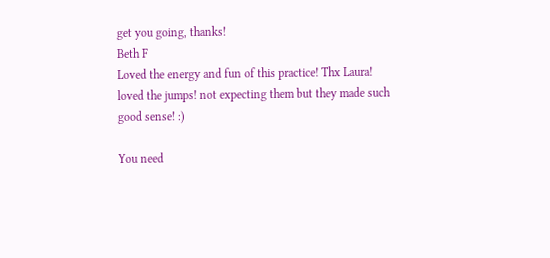get you going, thanks!
Beth F
Loved the energy and fun of this practice! Thx Laura!
loved the jumps! not expecting them but they made such good sense! :)

You need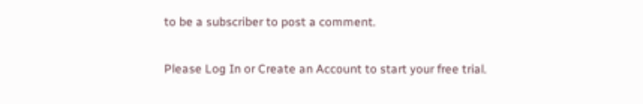to be a subscriber to post a comment.

Please Log In or Create an Account to start your free trial.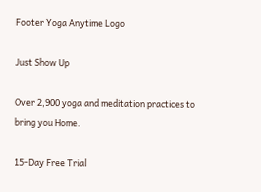Footer Yoga Anytime Logo

Just Show Up

Over 2,900 yoga and meditation practices to bring you Home.

15-Day Free Trial